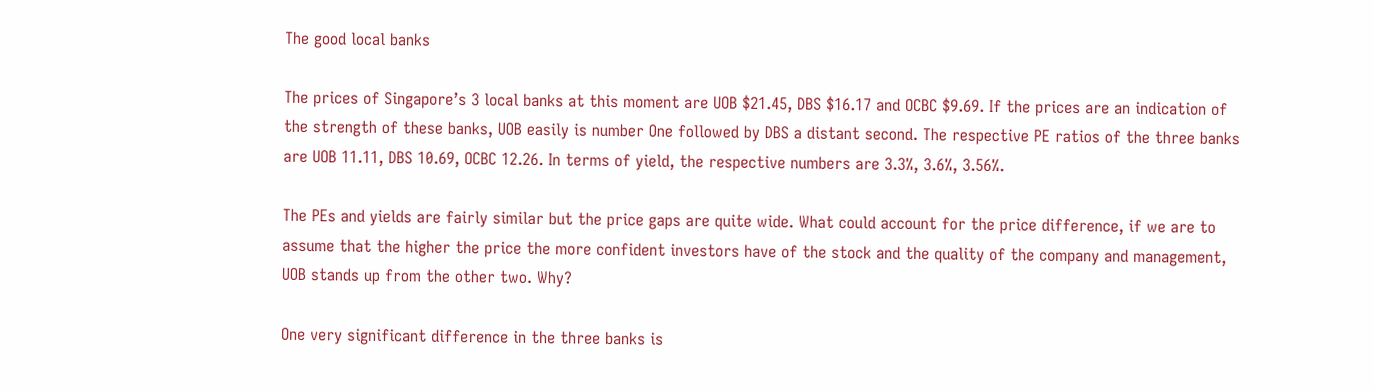The good local banks

The prices of Singapore’s 3 local banks at this moment are UOB $21.45, DBS $16.17 and OCBC $9.69. If the prices are an indication of the strength of these banks, UOB easily is number One followed by DBS a distant second. The respective PE ratios of the three banks are UOB 11.11, DBS 10.69, OCBC 12.26. In terms of yield, the respective numbers are 3.3%, 3.6%, 3.56%.

The PEs and yields are fairly similar but the price gaps are quite wide. What could account for the price difference, if we are to assume that the higher the price the more confident investors have of the stock and the quality of the company and management, UOB stands up from the other two. Why?

One very significant difference in the three banks is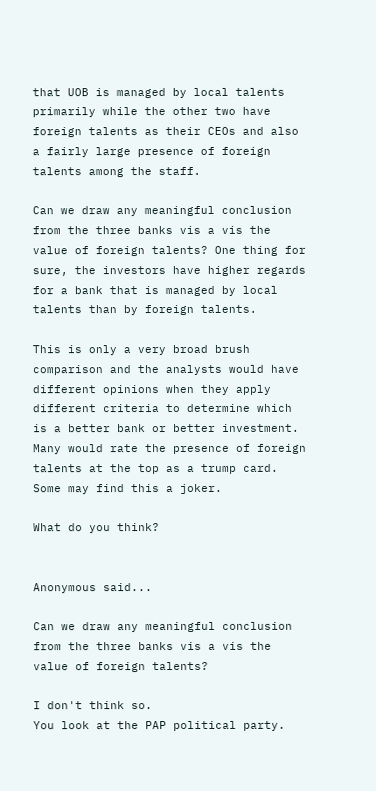that UOB is managed by local talents primarily while the other two have foreign talents as their CEOs and also a fairly large presence of foreign talents among the staff.

Can we draw any meaningful conclusion from the three banks vis a vis the value of foreign talents? One thing for sure, the investors have higher regards for a bank that is managed by local talents than by foreign talents.

This is only a very broad brush comparison and the analysts would have different opinions when they apply different criteria to determine which is a better bank or better investment. Many would rate the presence of foreign talents at the top as a trump card. Some may find this a joker.

What do you think?


Anonymous said...

Can we draw any meaningful conclusion from the three banks vis a vis the value of foreign talents?

I don't think so.
You look at the PAP political party.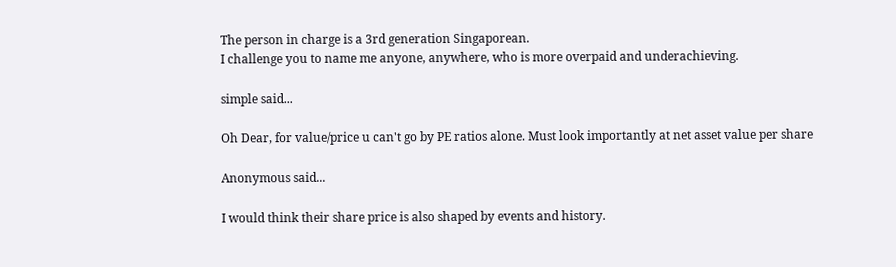The person in charge is a 3rd generation Singaporean.
I challenge you to name me anyone, anywhere, who is more overpaid and underachieving.

simple said...

Oh Dear, for value/price u can't go by PE ratios alone. Must look importantly at net asset value per share

Anonymous said...

I would think their share price is also shaped by events and history.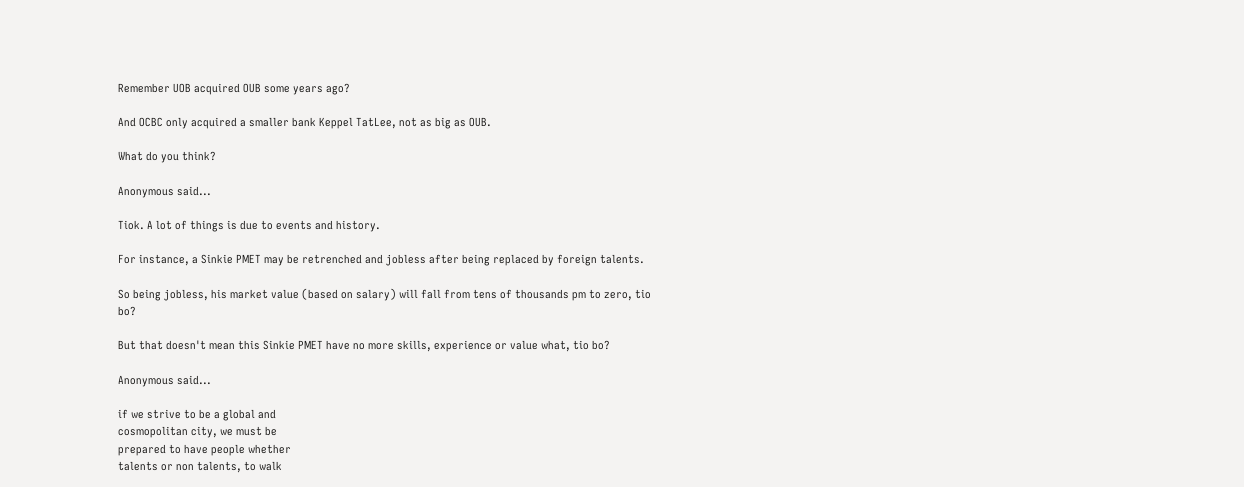Remember UOB acquired OUB some years ago?

And OCBC only acquired a smaller bank Keppel TatLee, not as big as OUB.

What do you think?

Anonymous said...

Tiok. A lot of things is due to events and history.

For instance, a Sinkie PMET may be retrenched and jobless after being replaced by foreign talents.

So being jobless, his market value (based on salary) will fall from tens of thousands pm to zero, tio bo?

But that doesn't mean this Sinkie PMET have no more skills, experience or value what, tio bo?

Anonymous said...

if we strive to be a global and
cosmopolitan city, we must be
prepared to have people whether
talents or non talents, to walk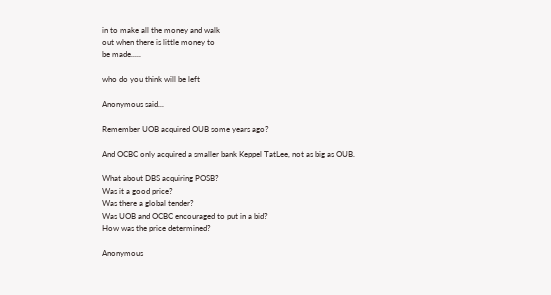in to make all the money and walk
out when there is little money to
be made.....

who do you think will be left

Anonymous said...

Remember UOB acquired OUB some years ago?

And OCBC only acquired a smaller bank Keppel TatLee, not as big as OUB.

What about DBS acquiring POSB?
Was it a good price?
Was there a global tender?
Was UOB and OCBC encouraged to put in a bid?
How was the price determined?

Anonymous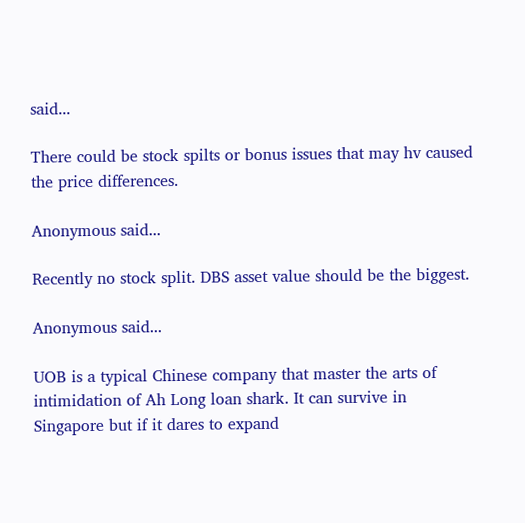said...

There could be stock spilts or bonus issues that may hv caused the price differences.

Anonymous said...

Recently no stock split. DBS asset value should be the biggest.

Anonymous said...

UOB is a typical Chinese company that master the arts of intimidation of Ah Long loan shark. It can survive in Singapore but if it dares to expand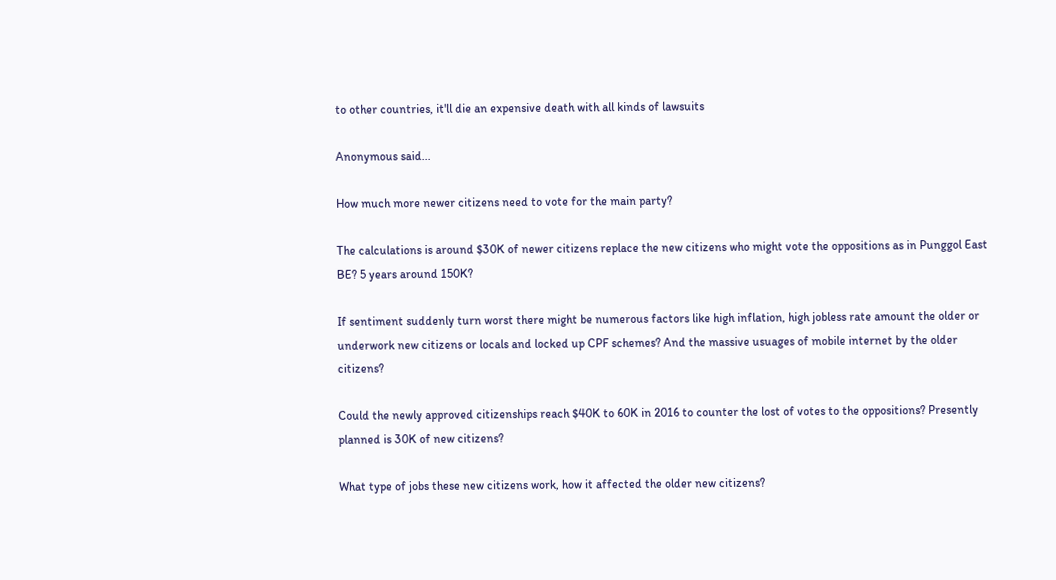to other countries, it'll die an expensive death with all kinds of lawsuits

Anonymous said...

How much more newer citizens need to vote for the main party?

The calculations is around $30K of newer citizens replace the new citizens who might vote the oppositions as in Punggol East BE? 5 years around 150K?

If sentiment suddenly turn worst there might be numerous factors like high inflation, high jobless rate amount the older or underwork new citizens or locals and locked up CPF schemes? And the massive usuages of mobile internet by the older citizens?

Could the newly approved citizenships reach $40K to 60K in 2016 to counter the lost of votes to the oppositions? Presently planned is 30K of new citizens?

What type of jobs these new citizens work, how it affected the older new citizens?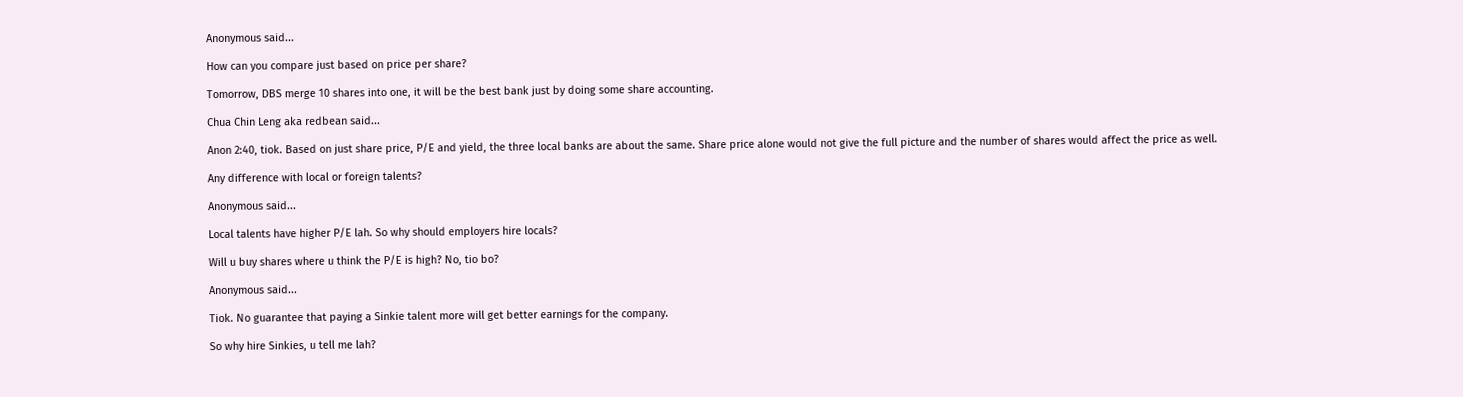Anonymous said...

How can you compare just based on price per share?

Tomorrow, DBS merge 10 shares into one, it will be the best bank just by doing some share accounting.

Chua Chin Leng aka redbean said...

Anon 2:40, tiok. Based on just share price, P/E and yield, the three local banks are about the same. Share price alone would not give the full picture and the number of shares would affect the price as well.

Any difference with local or foreign talents?

Anonymous said...

Local talents have higher P/E lah. So why should employers hire locals?

Will u buy shares where u think the P/E is high? No, tio bo?

Anonymous said...

Tiok. No guarantee that paying a Sinkie talent more will get better earnings for the company.

So why hire Sinkies, u tell me lah?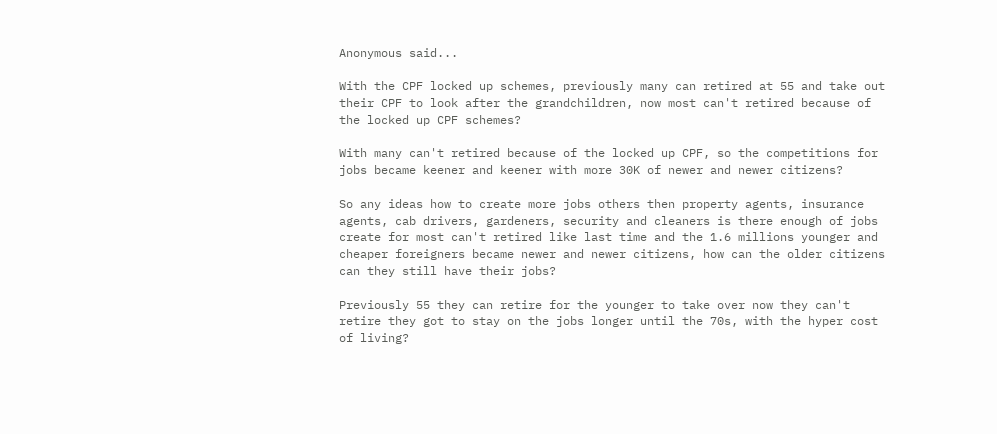Anonymous said...

With the CPF locked up schemes, previously many can retired at 55 and take out their CPF to look after the grandchildren, now most can't retired because of the locked up CPF schemes?

With many can't retired because of the locked up CPF, so the competitions for jobs became keener and keener with more 30K of newer and newer citizens?

So any ideas how to create more jobs others then property agents, insurance agents, cab drivers, gardeners, security and cleaners is there enough of jobs create for most can't retired like last time and the 1.6 millions younger and cheaper foreigners became newer and newer citizens, how can the older citizens can they still have their jobs?

Previously 55 they can retire for the younger to take over now they can't retire they got to stay on the jobs longer until the 70s, with the hyper cost of living?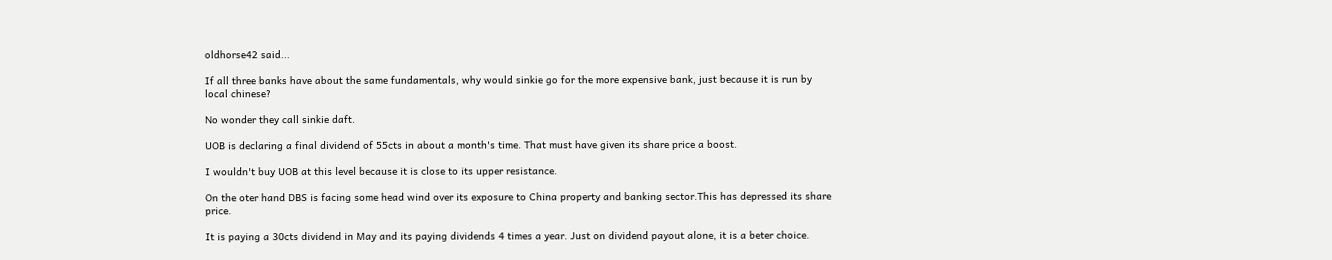oldhorse42 said...

If all three banks have about the same fundamentals, why would sinkie go for the more expensive bank, just because it is run by local chinese?

No wonder they call sinkie daft.

UOB is declaring a final dividend of 55cts in about a month's time. That must have given its share price a boost.

I wouldn't buy UOB at this level because it is close to its upper resistance.

On the oter hand DBS is facing some head wind over its exposure to China property and banking sector.This has depressed its share price.

It is paying a 30cts dividend in May and its paying dividends 4 times a year. Just on dividend payout alone, it is a beter choice.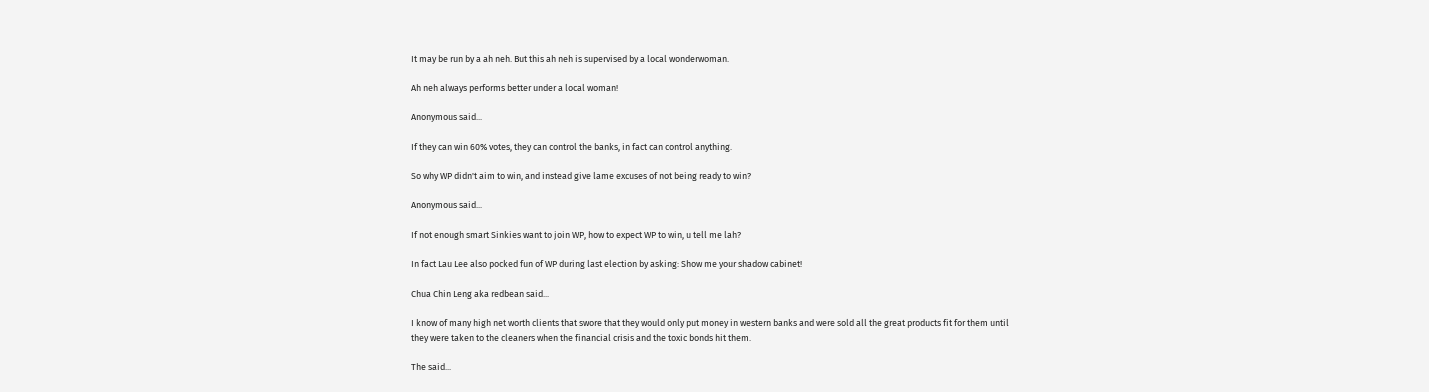It may be run by a ah neh. But this ah neh is supervised by a local wonderwoman.

Ah neh always performs better under a local woman!

Anonymous said...

If they can win 60% votes, they can control the banks, in fact can control anything.

So why WP didn't aim to win, and instead give lame excuses of not being ready to win?

Anonymous said...

If not enough smart Sinkies want to join WP, how to expect WP to win, u tell me lah?

In fact Lau Lee also pocked fun of WP during last election by asking: Show me your shadow cabinet!

Chua Chin Leng aka redbean said...

I know of many high net worth clients that swore that they would only put money in western banks and were sold all the great products fit for them until they were taken to the cleaners when the financial crisis and the toxic bonds hit them.

The said...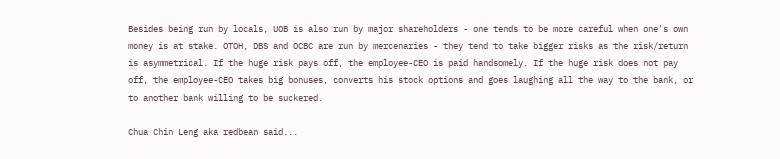Besides being run by locals, UOB is also run by major shareholders - one tends to be more careful when one's own money is at stake. OTOH, DBS and OCBC are run by mercenaries - they tend to take bigger risks as the risk/return is asymmetrical. If the huge risk pays off, the employee-CEO is paid handsomely. If the huge risk does not pay off, the employee-CEO takes big bonuses, converts his stock options and goes laughing all the way to the bank, or to another bank willing to be suckered.

Chua Chin Leng aka redbean said...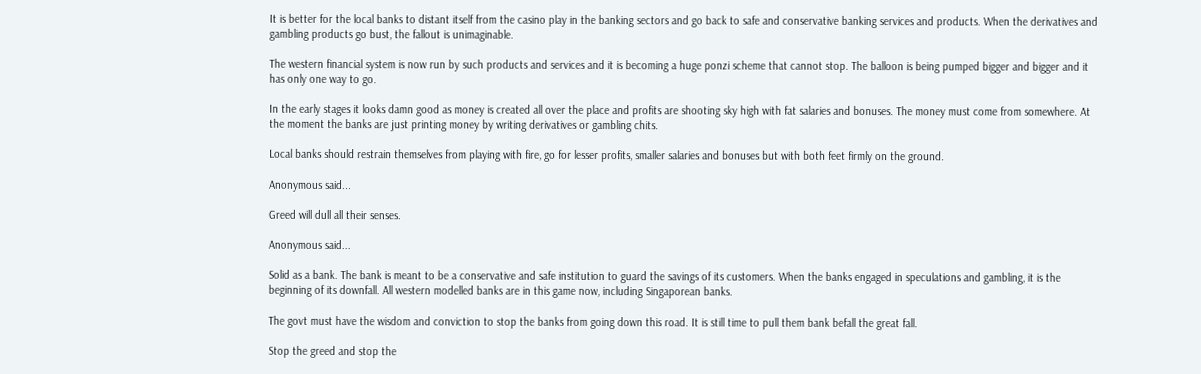It is better for the local banks to distant itself from the casino play in the banking sectors and go back to safe and conservative banking services and products. When the derivatives and gambling products go bust, the fallout is unimaginable.

The western financial system is now run by such products and services and it is becoming a huge ponzi scheme that cannot stop. The balloon is being pumped bigger and bigger and it has only one way to go.

In the early stages it looks damn good as money is created all over the place and profits are shooting sky high with fat salaries and bonuses. The money must come from somewhere. At the moment the banks are just printing money by writing derivatives or gambling chits.

Local banks should restrain themselves from playing with fire, go for lesser profits, smaller salaries and bonuses but with both feet firmly on the ground.

Anonymous said...

Greed will dull all their senses.

Anonymous said...

Solid as a bank. The bank is meant to be a conservative and safe institution to guard the savings of its customers. When the banks engaged in speculations and gambling, it is the beginning of its downfall. All western modelled banks are in this game now, including Singaporean banks.

The govt must have the wisdom and conviction to stop the banks from going down this road. It is still time to pull them bank befall the great fall.

Stop the greed and stop the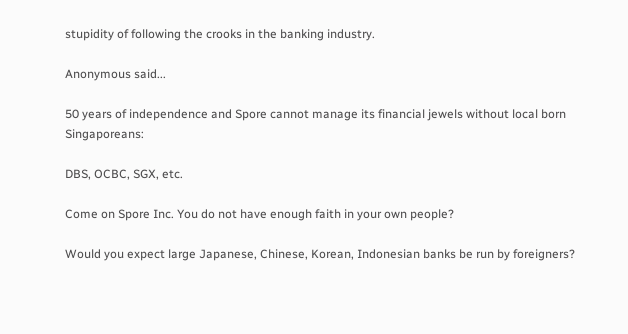stupidity of following the crooks in the banking industry.

Anonymous said...

50 years of independence and Spore cannot manage its financial jewels without local born Singaporeans:

DBS, OCBC, SGX, etc.

Come on Spore Inc. You do not have enough faith in your own people?

Would you expect large Japanese, Chinese, Korean, Indonesian banks be run by foreigners?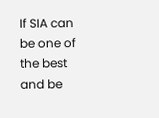If SIA can be one of the best and be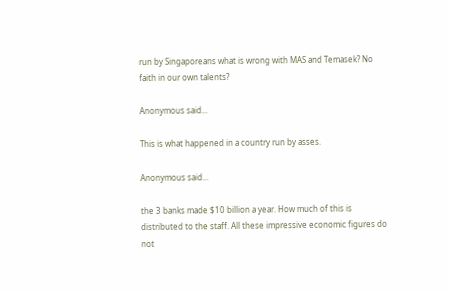run by Singaporeans what is wrong with MAS and Temasek? No faith in our own talents?

Anonymous said...

This is what happened in a country run by asses.

Anonymous said...

the 3 banks made $10 billion a year. How much of this is distributed to the staff. All these impressive economic figures do not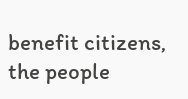benefit citizens, the people